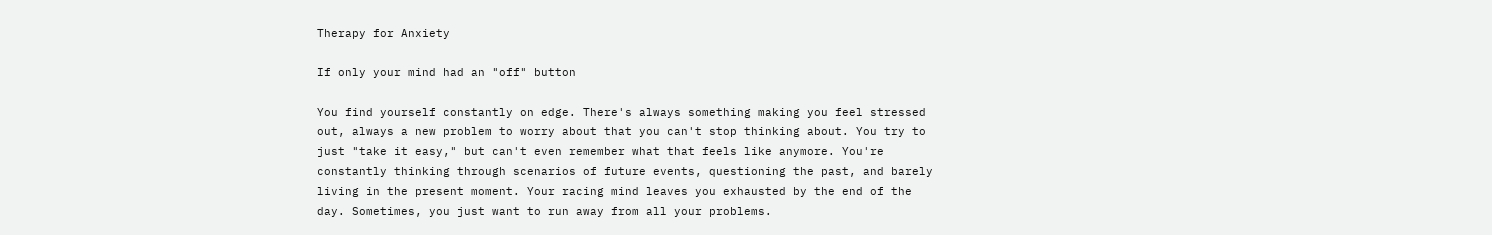Therapy for Anxiety

If only your mind had an "off" button

You find yourself constantly on edge. There's always something making you feel stressed out, always a new problem to worry about that you can't stop thinking about. You try to just "take it easy," but can't even remember what that feels like anymore. You're constantly thinking through scenarios of future events, questioning the past, and barely living in the present moment. Your racing mind leaves you exhausted by the end of the day. Sometimes, you just want to run away from all your problems.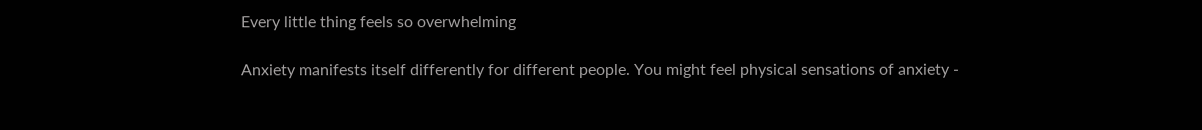Every little thing feels so overwhelming

Anxiety manifests itself differently for different people. You might feel physical sensations of anxiety -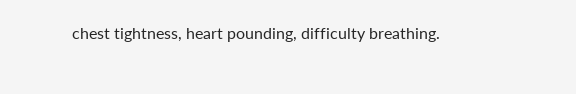chest tightness, heart pounding, difficulty breathing.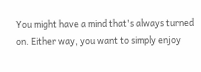You might have a mind that's always turned on. Either way, you want to simply enjoy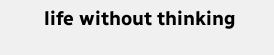life without thinking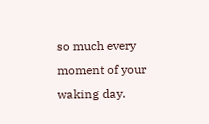so much every moment of your waking day.